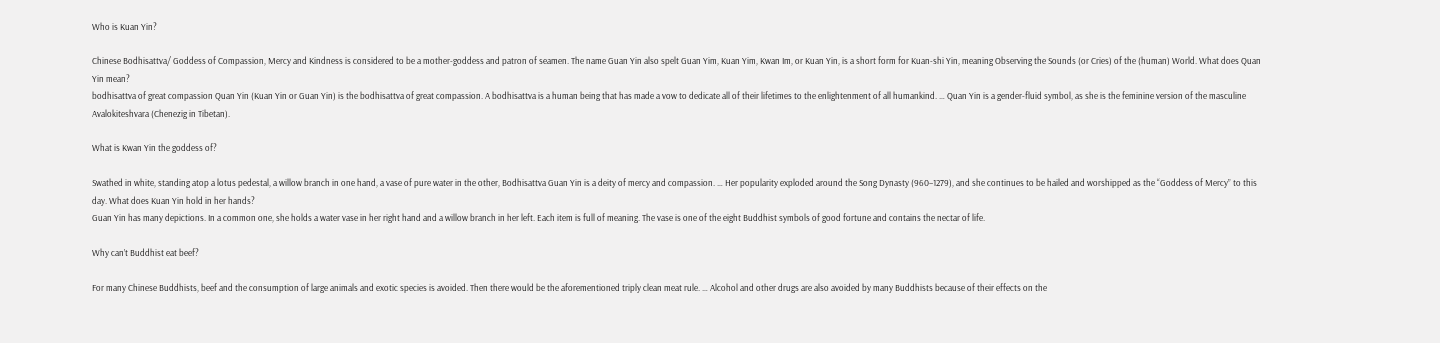Who is Kuan Yin?

Chinese Bodhisattva/ Goddess of Compassion, Mercy and Kindness is considered to be a mother-goddess and patron of seamen. The name Guan Yin also spelt Guan Yim, Kuan Yim, Kwan Im, or Kuan Yin, is a short form for Kuan-shi Yin, meaning Observing the Sounds (or Cries) of the (human) World. What does Quan Yin mean?
bodhisattva of great compassion Quan Yin (Kuan Yin or Guan Yin) is the bodhisattva of great compassion. A bodhisattva is a human being that has made a vow to dedicate all of their lifetimes to the enlightenment of all humankind. … Quan Yin is a gender-fluid symbol, as she is the feminine version of the masculine Avalokiteshvara (Chenezig in Tibetan).

What is Kwan Yin the goddess of?

Swathed in white, standing atop a lotus pedestal, a willow branch in one hand, a vase of pure water in the other, Bodhisattva Guan Yin is a deity of mercy and compassion. … Her popularity exploded around the Song Dynasty (960–1279), and she continues to be hailed and worshipped as the “Goddess of Mercy” to this day. What does Kuan Yin hold in her hands?
Guan Yin has many depictions. In a common one, she holds a water vase in her right hand and a willow branch in her left. Each item is full of meaning. The vase is one of the eight Buddhist symbols of good fortune and contains the nectar of life.

Why can’t Buddhist eat beef?

For many Chinese Buddhists, beef and the consumption of large animals and exotic species is avoided. Then there would be the aforementioned triply clean meat rule. … Alcohol and other drugs are also avoided by many Buddhists because of their effects on the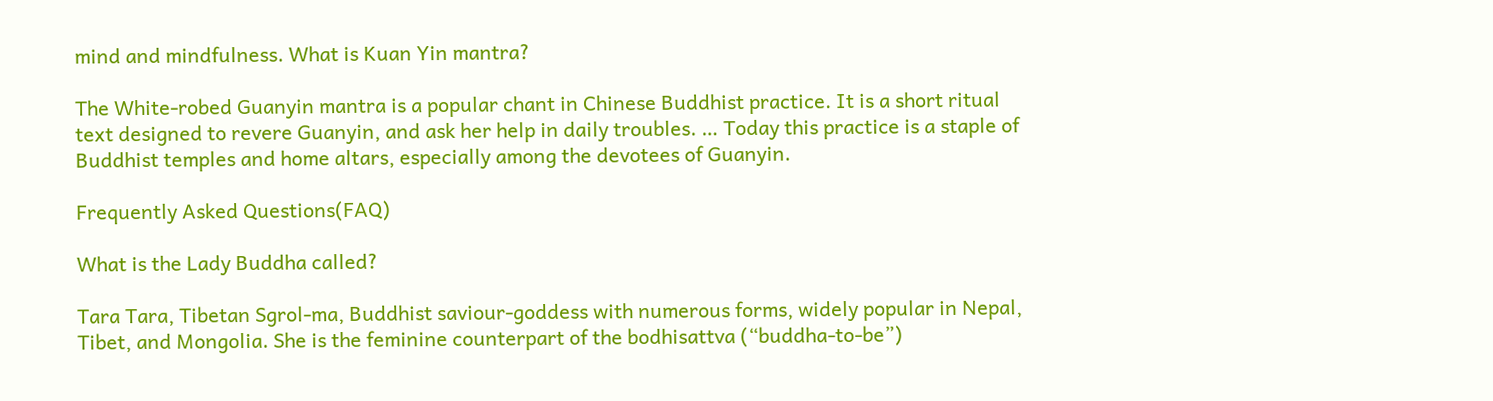mind and mindfulness. What is Kuan Yin mantra?

The White-robed Guanyin mantra is a popular chant in Chinese Buddhist practice. It is a short ritual text designed to revere Guanyin, and ask her help in daily troubles. … Today this practice is a staple of Buddhist temples and home altars, especially among the devotees of Guanyin.

Frequently Asked Questions(FAQ)

What is the Lady Buddha called?

Tara Tara, Tibetan Sgrol-ma, Buddhist saviour-goddess with numerous forms, widely popular in Nepal, Tibet, and Mongolia. She is the feminine counterpart of the bodhisattva (“buddha-to-be”)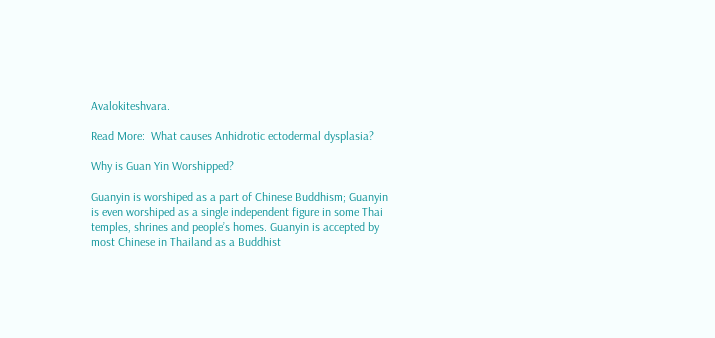Avalokiteshvara.

Read More:  What causes Anhidrotic ectodermal dysplasia?

Why is Guan Yin Worshipped?

Guanyin is worshiped as a part of Chinese Buddhism; Guanyin is even worshiped as a single independent figure in some Thai temples, shrines and people’s homes. Guanyin is accepted by most Chinese in Thailand as a Buddhist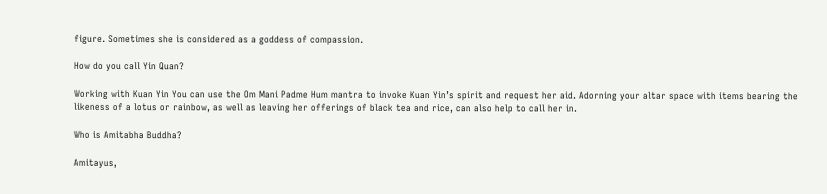figure. Sometimes she is considered as a goddess of compassion.

How do you call Yin Quan?

Working with Kuan Yin You can use the Om Mani Padme Hum mantra to invoke Kuan Yin’s spirit and request her aid. Adorning your altar space with items bearing the likeness of a lotus or rainbow, as well as leaving her offerings of black tea and rice, can also help to call her in.

Who is Amitabha Buddha?

Amitayus,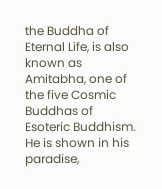the Buddha of Eternal Life, is also known as Amitabha, one of the five Cosmic Buddhas of Esoteric Buddhism. He is shown in his paradise,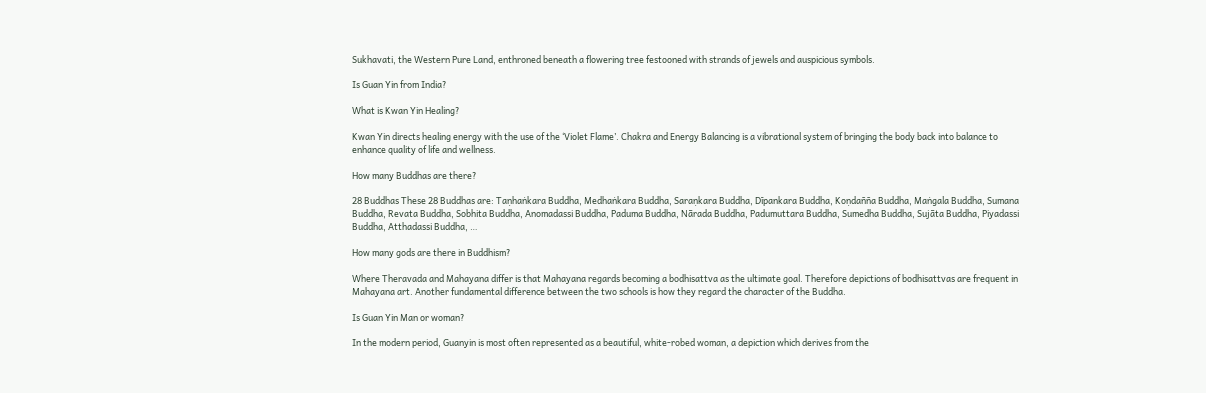Sukhavati, the Western Pure Land, enthroned beneath a flowering tree festooned with strands of jewels and auspicious symbols.

Is Guan Yin from India?

What is Kwan Yin Healing?

Kwan Yin directs healing energy with the use of the ‘Violet Flame’. Chakra and Energy Balancing is a vibrational system of bringing the body back into balance to enhance quality of life and wellness.

How many Buddhas are there?

28 Buddhas These 28 Buddhas are: Taṇhaṅkara Buddha, Medhaṅkara Buddha, Saraṇkara Buddha, Dīpankara Buddha, Koṇdañña Buddha, Maṅgala Buddha, Sumana Buddha, Revata Buddha, Sobhita Buddha, Anomadassi Buddha, Paduma Buddha, Nārada Buddha, Padumuttara Buddha, Sumedha Buddha, Sujāta Buddha, Piyadassi Buddha, Atthadassi Buddha, …

How many gods are there in Buddhism?

Where Theravada and Mahayana differ is that Mahayana regards becoming a bodhisattva as the ultimate goal. Therefore depictions of bodhisattvas are frequent in Mahayana art. Another fundamental difference between the two schools is how they regard the character of the Buddha.

Is Guan Yin Man or woman?

In the modern period, Guanyin is most often represented as a beautiful, white-robed woman, a depiction which derives from the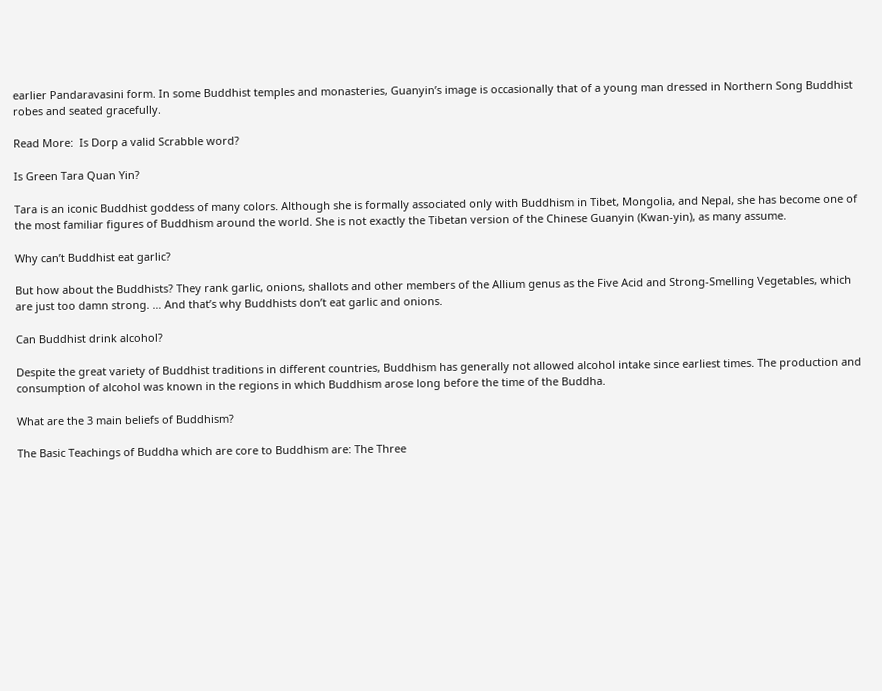earlier Pandaravasini form. In some Buddhist temples and monasteries, Guanyin’s image is occasionally that of a young man dressed in Northern Song Buddhist robes and seated gracefully.

Read More:  Is Dorp a valid Scrabble word?

Is Green Tara Quan Yin?

Tara is an iconic Buddhist goddess of many colors. Although she is formally associated only with Buddhism in Tibet, Mongolia, and Nepal, she has become one of the most familiar figures of Buddhism around the world. She is not exactly the Tibetan version of the Chinese Guanyin (Kwan-yin), as many assume.

Why can’t Buddhist eat garlic?

But how about the Buddhists? They rank garlic, onions, shallots and other members of the Allium genus as the Five Acid and Strong-Smelling Vegetables, which are just too damn strong. … And that’s why Buddhists don’t eat garlic and onions.

Can Buddhist drink alcohol?

Despite the great variety of Buddhist traditions in different countries, Buddhism has generally not allowed alcohol intake since earliest times. The production and consumption of alcohol was known in the regions in which Buddhism arose long before the time of the Buddha.

What are the 3 main beliefs of Buddhism?

The Basic Teachings of Buddha which are core to Buddhism are: The Three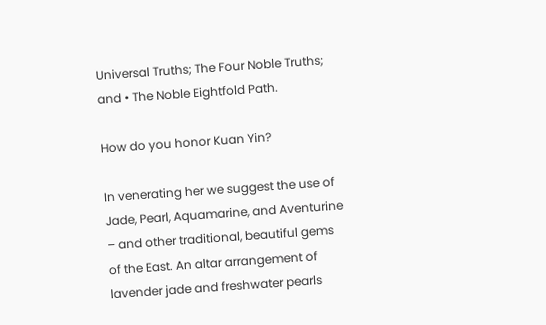Universal Truths; The Four Noble Truths; and • The Noble Eightfold Path.

How do you honor Kuan Yin?

In venerating her we suggest the use of Jade, Pearl, Aquamarine, and Aventurine – and other traditional, beautiful gems of the East. An altar arrangement of lavender jade and freshwater pearls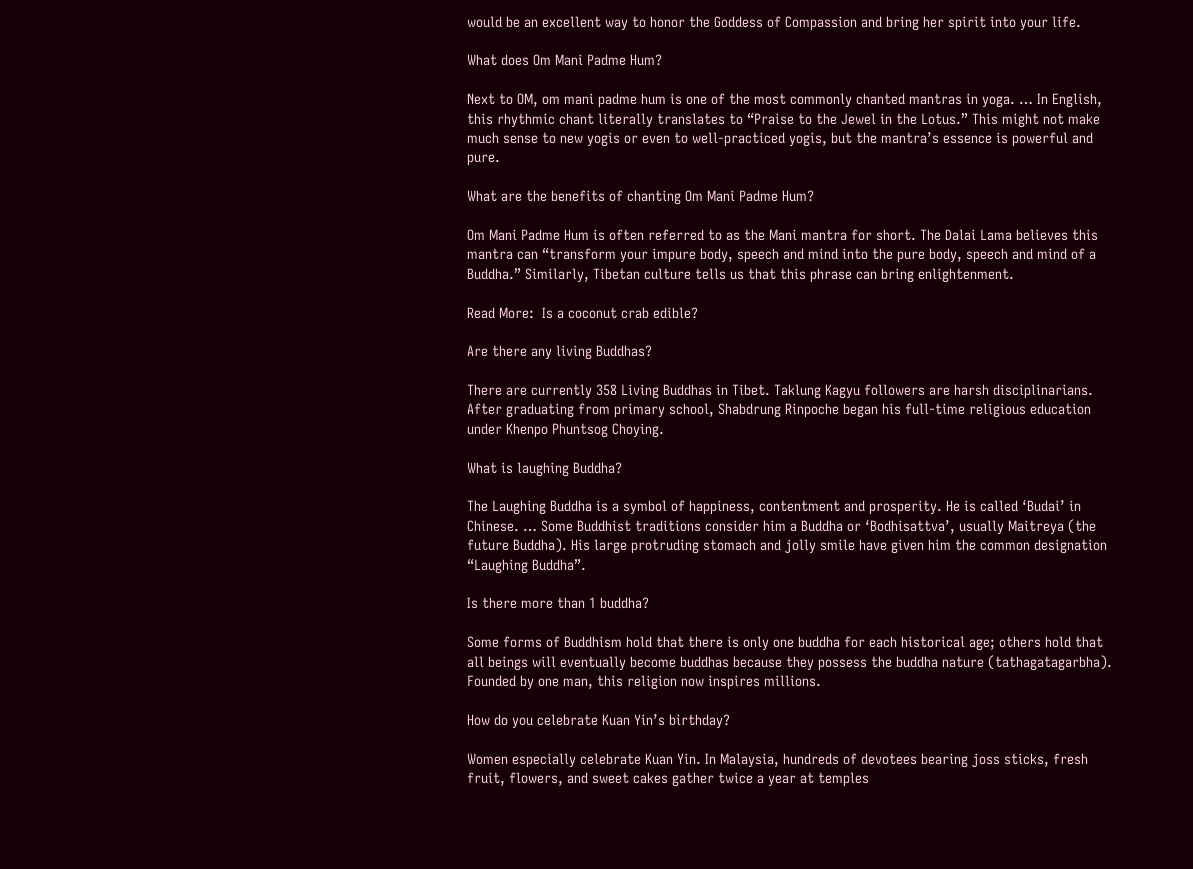would be an excellent way to honor the Goddess of Compassion and bring her spirit into your life.

What does Om Mani Padme Hum?

Next to OM, om mani padme hum is one of the most commonly chanted mantras in yoga. … In English, this rhythmic chant literally translates to “Praise to the Jewel in the Lotus.” This might not make much sense to new yogis or even to well-practiced yogis, but the mantra’s essence is powerful and pure.

What are the benefits of chanting Om Mani Padme Hum?

Om Mani Padme Hum is often referred to as the Mani mantra for short. The Dalai Lama believes this mantra can “transform your impure body, speech and mind into the pure body, speech and mind of a Buddha.” Similarly, Tibetan culture tells us that this phrase can bring enlightenment.

Read More:  Is a coconut crab edible?

Are there any living Buddhas?

There are currently 358 Living Buddhas in Tibet. Taklung Kagyu followers are harsh disciplinarians. After graduating from primary school, Shabdrung Rinpoche began his full-time religious education under Khenpo Phuntsog Choying.

What is laughing Buddha?

The Laughing Buddha is a symbol of happiness, contentment and prosperity. He is called ‘Budai’ in Chinese. … Some Buddhist traditions consider him a Buddha or ‘Bodhisattva’, usually Maitreya (the future Buddha). His large protruding stomach and jolly smile have given him the common designation “Laughing Buddha”.

Is there more than 1 buddha?

Some forms of Buddhism hold that there is only one buddha for each historical age; others hold that all beings will eventually become buddhas because they possess the buddha nature (tathagatagarbha). Founded by one man, this religion now inspires millions.

How do you celebrate Kuan Yin’s birthday?

Women especially celebrate Kuan Yin. In Malaysia, hundreds of devotees bearing joss sticks, fresh fruit, flowers, and sweet cakes gather twice a year at temples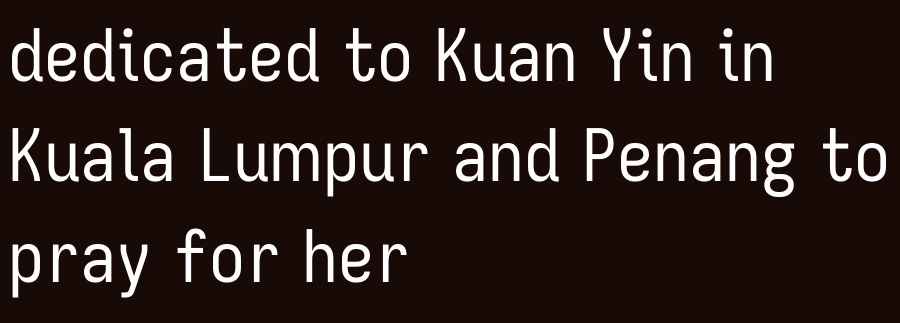dedicated to Kuan Yin in Kuala Lumpur and Penang to pray for her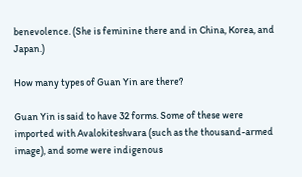benevolence. (She is feminine there and in China, Korea, and Japan.)

How many types of Guan Yin are there?

Guan Yin is said to have 32 forms. Some of these were imported with Avalokiteshvara (such as the thousand-armed image), and some were indigenous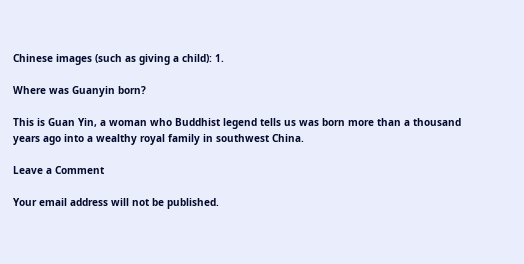Chinese images (such as giving a child): 1.

Where was Guanyin born?

This is Guan Yin, a woman who Buddhist legend tells us was born more than a thousand years ago into a wealthy royal family in southwest China.

Leave a Comment

Your email address will not be published.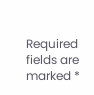Required fields are marked *